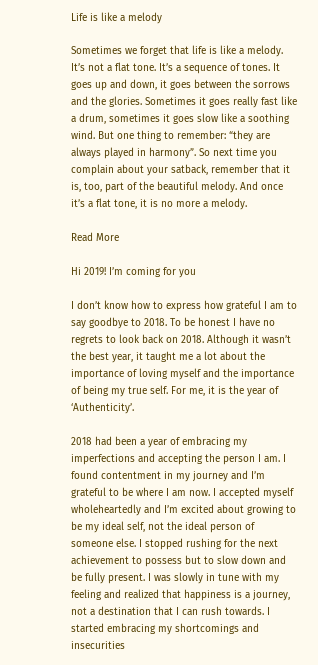Life is like a melody

Sometimes we forget that life is like a melody. It’s not a flat tone. It’s a sequence of tones. It goes up and down, it goes between the sorrows and the glories. Sometimes it goes really fast like a drum, sometimes it goes slow like a soothing wind. But one thing to remember: “they are always played in harmony”. So next time you complain about your satback, remember that it is, too, part of the beautiful melody. And once it’s a flat tone, it is no more a melody.

Read More

Hi 2019! I’m coming for you

I don’t know how to express how grateful I am to say goodbye to 2018. To be honest I have no regrets to look back on 2018. Although it wasn’t the best year, it taught me a lot about the importance of loving myself and the importance of being my true self. For me, it is the year of ‘Authenticity’.

2018 had been a year of embracing my imperfections and accepting the person I am. I found contentment in my journey and I’m grateful to be where I am now. I accepted myself wholeheartedly and I’m excited about growing to be my ideal self, not the ideal person of someone else. I stopped rushing for the next achievement to possess but to slow down and be fully present. I was slowly in tune with my feeling and realized that happiness is a journey, not a destination that I can rush towards. I started embracing my shortcomings and insecurities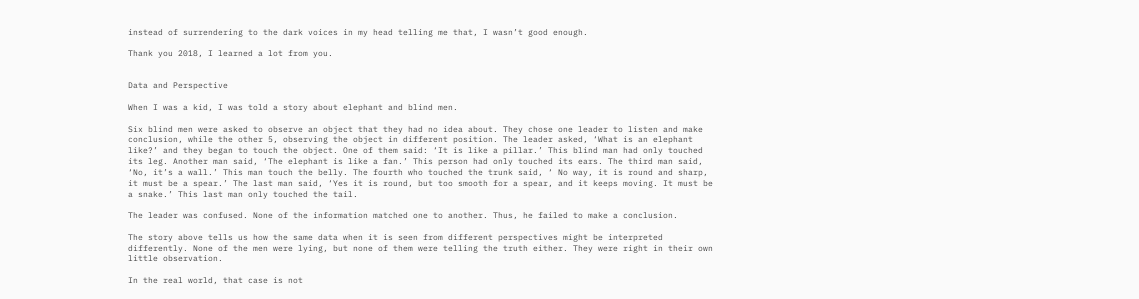instead of surrendering to the dark voices in my head telling me that, I wasn’t good enough.

Thank you 2018, I learned a lot from you.


Data and Perspective

When I was a kid, I was told a story about elephant and blind men.

Six blind men were asked to observe an object that they had no idea about. They chose one leader to listen and make conclusion, while the other 5, observing the object in different position. The leader asked, ‘What is an elephant like?’ and they began to touch the object. One of them said: ‘It is like a pillar.’ This blind man had only touched its leg. Another man said, ‘The elephant is like a fan.’ This person had only touched its ears. The third man said, ‘No, it’s a wall.’ This man touch the belly. The fourth who touched the trunk said, ‘ No way, it is round and sharp, it must be a spear.’ The last man said, ‘Yes it is round, but too smooth for a spear, and it keeps moving. It must be a snake.’ This last man only touched the tail.

The leader was confused. None of the information matched one to another. Thus, he failed to make a conclusion.

The story above tells us how the same data when it is seen from different perspectives might be interpreted differently. None of the men were lying, but none of them were telling the truth either. They were right in their own little observation.

In the real world, that case is not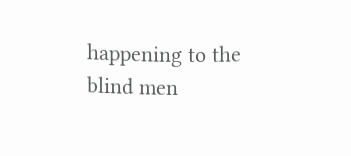happening to the blind men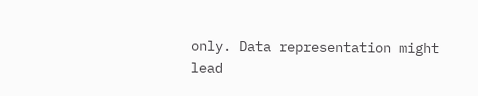only. Data representation might lead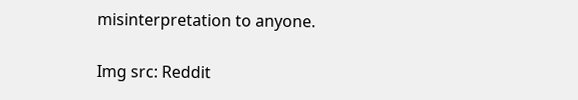misinterpretation to anyone.

Img src: Reddit